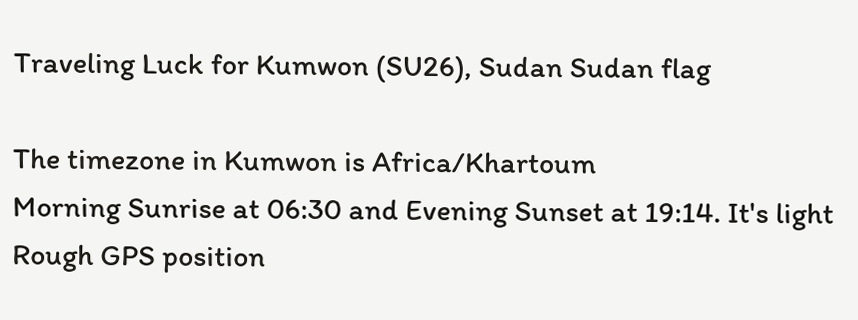Traveling Luck for Kumwon (SU26), Sudan Sudan flag

The timezone in Kumwon is Africa/Khartoum
Morning Sunrise at 06:30 and Evening Sunset at 19:14. It's light
Rough GPS position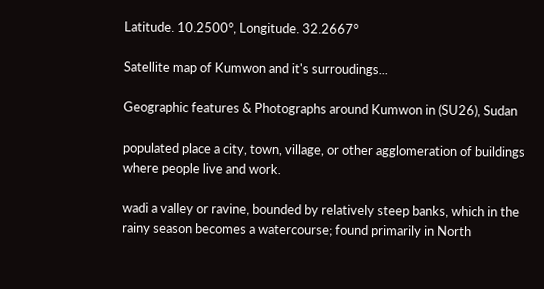Latitude. 10.2500°, Longitude. 32.2667°

Satellite map of Kumwon and it's surroudings...

Geographic features & Photographs around Kumwon in (SU26), Sudan

populated place a city, town, village, or other agglomeration of buildings where people live and work.

wadi a valley or ravine, bounded by relatively steep banks, which in the rainy season becomes a watercourse; found primarily in North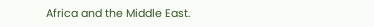Africa and the Middle East.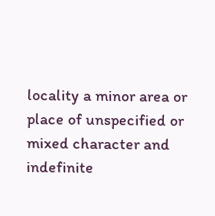locality a minor area or place of unspecified or mixed character and indefinite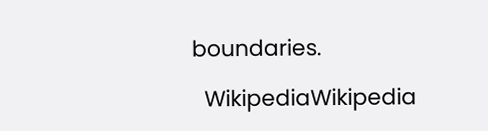boundaries.

  WikipediaWikipedia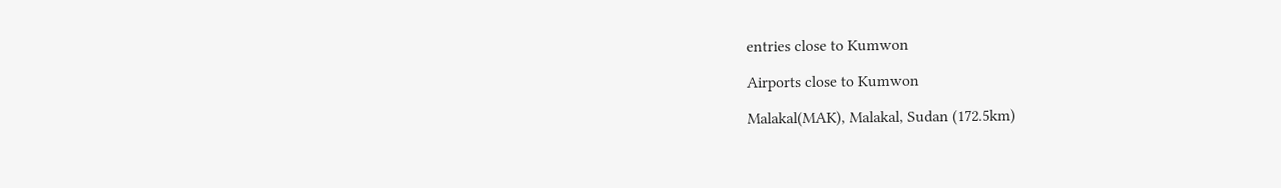entries close to Kumwon

Airports close to Kumwon

Malakal(MAK), Malakal, Sudan (172.5km)